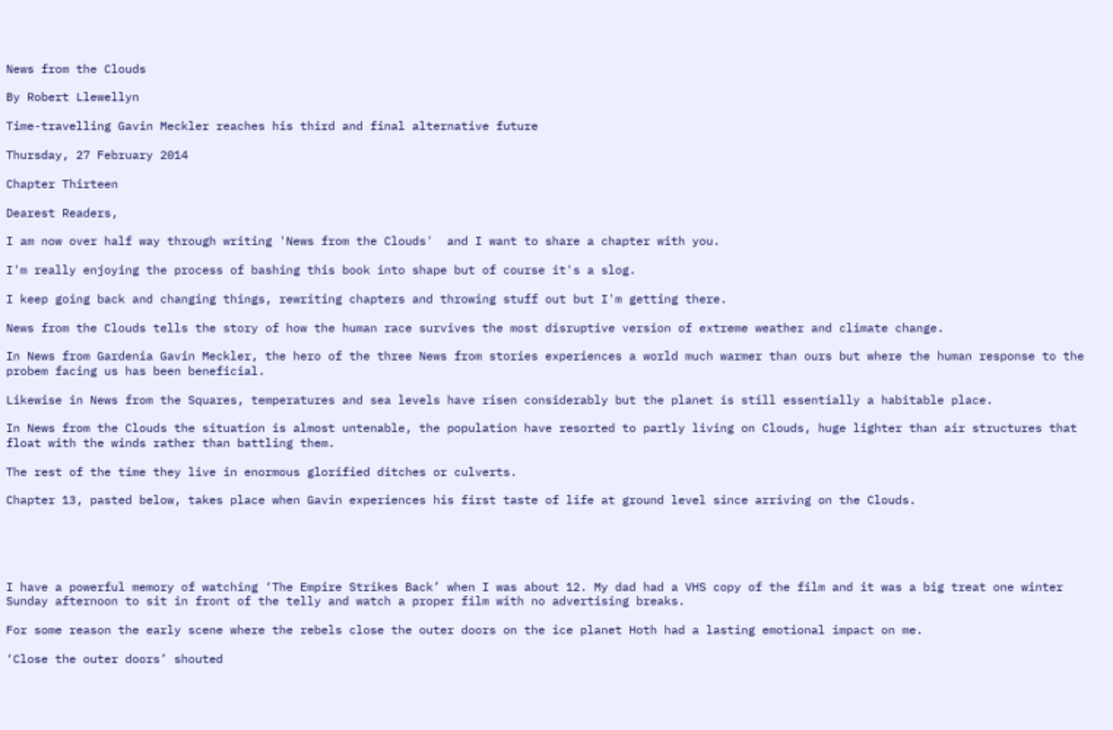News from the Clouds

By Robert Llewellyn

Time-travelling Gavin Meckler reaches his third and final alternative future

Thursday, 27 February 2014

Chapter Thirteen

Dearest Readers,

I am now over half way through writing 'News from the Clouds'  and I want to share a chapter with you.

I'm really enjoying the process of bashing this book into shape but of course it's a slog.

I keep going back and changing things, rewriting chapters and throwing stuff out but I'm getting there.

News from the Clouds tells the story of how the human race survives the most disruptive version of extreme weather and climate change.

In News from Gardenia Gavin Meckler, the hero of the three News from stories experiences a world much warmer than ours but where the human response to the probem facing us has been beneficial.

Likewise in News from the Squares, temperatures and sea levels have risen considerably but the planet is still essentially a habitable place.

In News from the Clouds the situation is almost untenable, the population have resorted to partly living on Clouds, huge lighter than air structures that float with the winds rather than battling them.

The rest of the time they live in enormous glorified ditches or culverts.

Chapter 13, pasted below, takes place when Gavin experiences his first taste of life at ground level since arriving on the Clouds.





I have a powerful memory of watching ‘The Empire Strikes Back’ when I was about 12. My dad had a VHS copy of the film and it was a big treat one winter Sunday afternoon to sit in front of the telly and watch a proper film with no advertising breaks.

For some reason the early scene where the rebels close the outer doors on the ice planet Hoth had a lasting emotional impact on me.

‘Close the outer doors’ shouted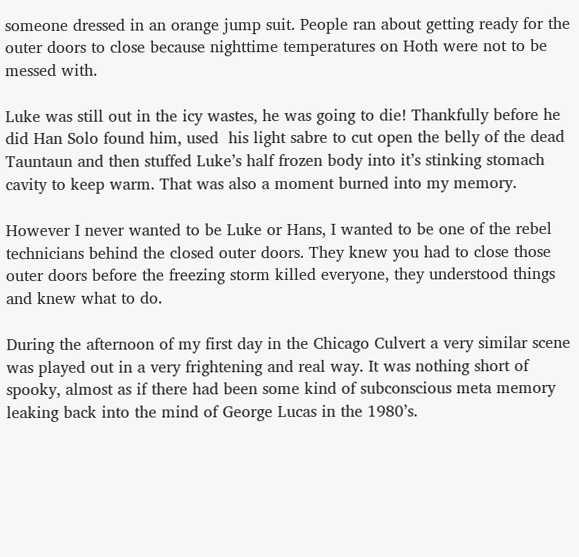someone dressed in an orange jump suit. People ran about getting ready for the outer doors to close because nighttime temperatures on Hoth were not to be messed with.

Luke was still out in the icy wastes, he was going to die! Thankfully before he did Han Solo found him, used  his light sabre to cut open the belly of the dead Tauntaun and then stuffed Luke’s half frozen body into it’s stinking stomach cavity to keep warm. That was also a moment burned into my memory.

However I never wanted to be Luke or Hans, I wanted to be one of the rebel technicians behind the closed outer doors. They knew you had to close those outer doors before the freezing storm killed everyone, they understood things and knew what to do.

During the afternoon of my first day in the Chicago Culvert a very similar scene was played out in a very frightening and real way. It was nothing short of spooky, almost as if there had been some kind of subconscious meta memory leaking back into the mind of George Lucas in the 1980’s.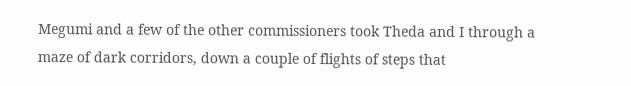Megumi and a few of the other commissioners took Theda and I through a maze of dark corridors, down a couple of flights of steps that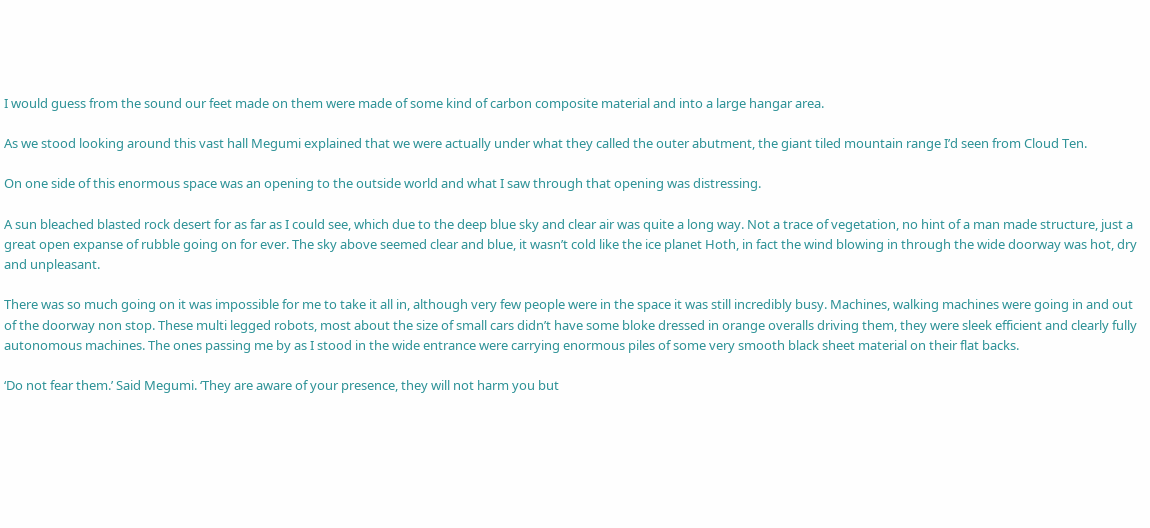I would guess from the sound our feet made on them were made of some kind of carbon composite material and into a large hangar area.

As we stood looking around this vast hall Megumi explained that we were actually under what they called the outer abutment, the giant tiled mountain range I’d seen from Cloud Ten.

On one side of this enormous space was an opening to the outside world and what I saw through that opening was distressing.

A sun bleached blasted rock desert for as far as I could see, which due to the deep blue sky and clear air was quite a long way. Not a trace of vegetation, no hint of a man made structure, just a great open expanse of rubble going on for ever. The sky above seemed clear and blue, it wasn’t cold like the ice planet Hoth, in fact the wind blowing in through the wide doorway was hot, dry and unpleasant.

There was so much going on it was impossible for me to take it all in, although very few people were in the space it was still incredibly busy. Machines, walking machines were going in and out of the doorway non stop. These multi legged robots, most about the size of small cars didn’t have some bloke dressed in orange overalls driving them, they were sleek efficient and clearly fully autonomous machines. The ones passing me by as I stood in the wide entrance were carrying enormous piles of some very smooth black sheet material on their flat backs.

‘Do not fear them.’ Said Megumi. ‘They are aware of your presence, they will not harm you but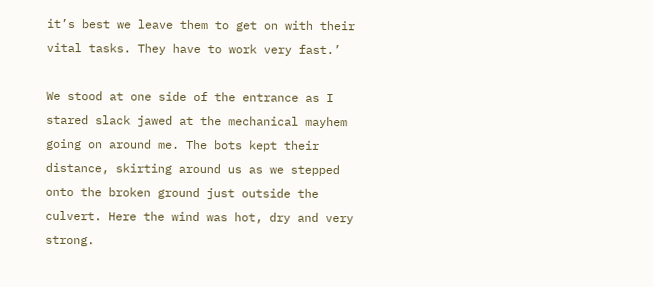it’s best we leave them to get on with their vital tasks. They have to work very fast.’

We stood at one side of the entrance as I stared slack jawed at the mechanical mayhem going on around me. The bots kept their distance, skirting around us as we stepped onto the broken ground just outside the culvert. Here the wind was hot, dry and very strong.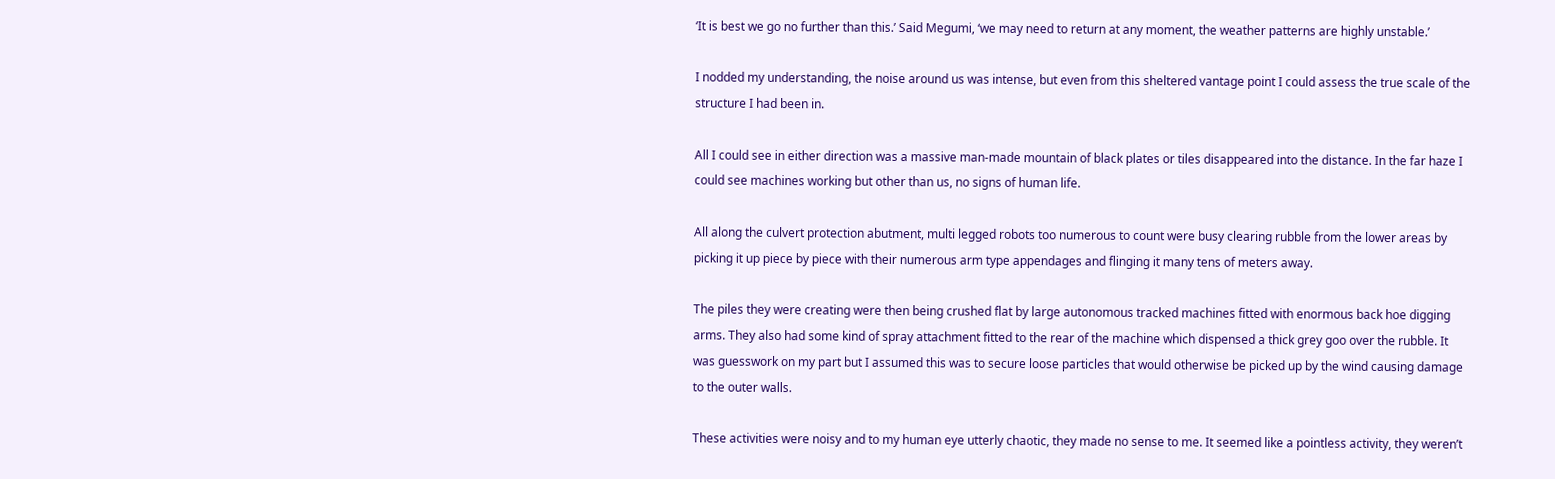‘It is best we go no further than this.’ Said Megumi, ‘we may need to return at any moment, the weather patterns are highly unstable.’

I nodded my understanding, the noise around us was intense, but even from this sheltered vantage point I could assess the true scale of the structure I had been in.

All I could see in either direction was a massive man-made mountain of black plates or tiles disappeared into the distance. In the far haze I could see machines working but other than us, no signs of human life.

All along the culvert protection abutment, multi legged robots too numerous to count were busy clearing rubble from the lower areas by picking it up piece by piece with their numerous arm type appendages and flinging it many tens of meters away.

The piles they were creating were then being crushed flat by large autonomous tracked machines fitted with enormous back hoe digging arms. They also had some kind of spray attachment fitted to the rear of the machine which dispensed a thick grey goo over the rubble. It was guesswork on my part but I assumed this was to secure loose particles that would otherwise be picked up by the wind causing damage to the outer walls.

These activities were noisy and to my human eye utterly chaotic, they made no sense to me. It seemed like a pointless activity, they weren’t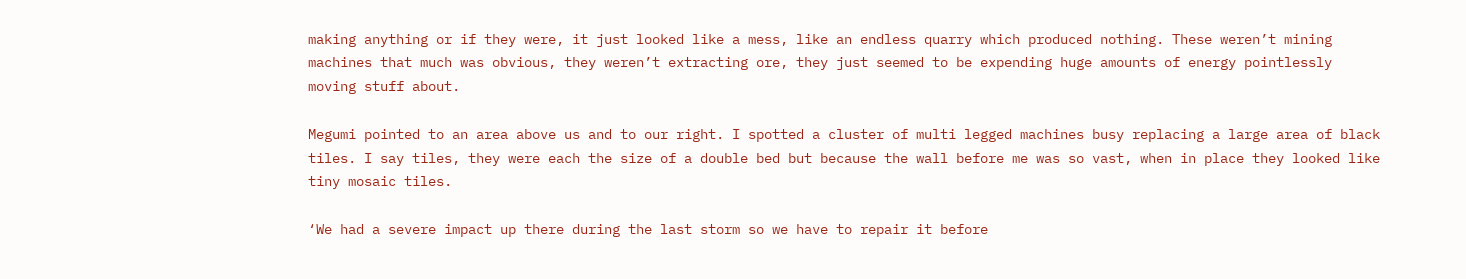making anything or if they were, it just looked like a mess, like an endless quarry which produced nothing. These weren’t mining machines that much was obvious, they weren’t extracting ore, they just seemed to be expending huge amounts of energy pointlessly moving stuff about.

Megumi pointed to an area above us and to our right. I spotted a cluster of multi legged machines busy replacing a large area of black tiles. I say tiles, they were each the size of a double bed but because the wall before me was so vast, when in place they looked like tiny mosaic tiles.

‘We had a severe impact up there during the last storm so we have to repair it before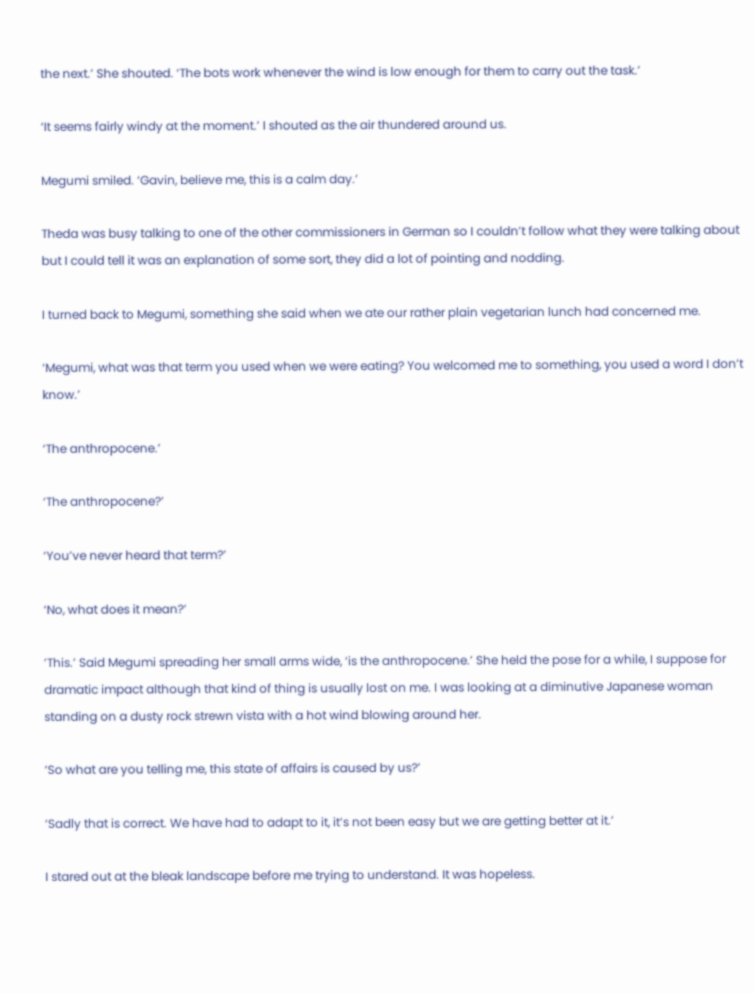the next.’ She shouted. ‘The bots work whenever the wind is low enough for them to carry out the task.’

‘It seems fairly windy at the moment.’ I shouted as the air thundered around us.

Megumi smiled. ‘Gavin, believe me, this is a calm day.’

Theda was busy talking to one of the other commissioners in German so I couldn’t follow what they were talking about but I could tell it was an explanation of some sort, they did a lot of pointing and nodding.

I turned back to Megumi, something she said when we ate our rather plain vegetarian lunch had concerned me.

‘Megumi, what was that term you used when we were eating? You welcomed me to something, you used a word I don’t know.’

‘The anthropocene.’

‘The anthropocene?’

‘You’ve never heard that term?’

‘No, what does it mean?’

’This.’ Said Megumi spreading her small arms wide, ‘is the anthropocene.’ She held the pose for a while, I suppose for dramatic impact although that kind of thing is usually lost on me. I was looking at a diminutive Japanese woman standing on a dusty rock strewn vista with a hot wind blowing around her.

‘So what are you telling me, this state of affairs is caused by us?’

‘Sadly that is correct. We have had to adapt to it, it’s not been easy but we are getting better at it.’

I stared out at the bleak landscape before me trying to understand. It was hopeless.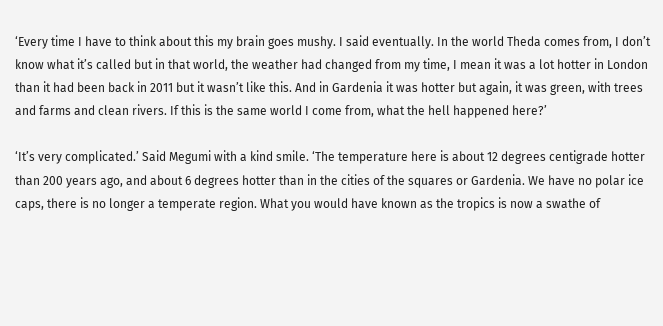‘Every time I have to think about this my brain goes mushy. I said eventually. In the world Theda comes from, I don’t know what it’s called but in that world, the weather had changed from my time, I mean it was a lot hotter in London than it had been back in 2011 but it wasn’t like this. And in Gardenia it was hotter but again, it was green, with trees and farms and clean rivers. If this is the same world I come from, what the hell happened here?’

‘It’s very complicated.’ Said Megumi with a kind smile. ‘The temperature here is about 12 degrees centigrade hotter than 200 years ago, and about 6 degrees hotter than in the cities of the squares or Gardenia. We have no polar ice caps, there is no longer a temperate region. What you would have known as the tropics is now a swathe of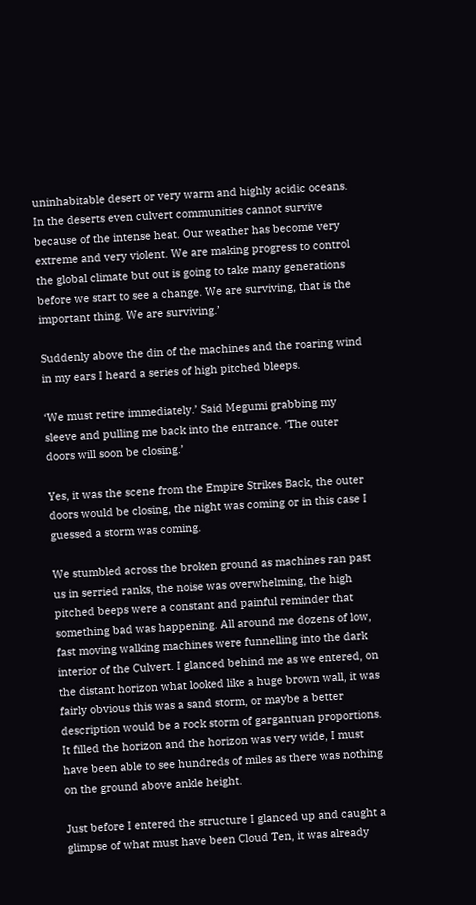uninhabitable desert or very warm and highly acidic oceans. In the deserts even culvert communities cannot survive because of the intense heat. Our weather has become very extreme and very violent. We are making progress to control the global climate but out is going to take many generations before we start to see a change. We are surviving, that is the important thing. We are surviving.’

Suddenly above the din of the machines and the roaring wind in my ears I heard a series of high pitched bleeps.

‘We must retire immediately.’ Said Megumi grabbing my sleeve and pulling me back into the entrance. ‘The outer doors will soon be closing.’

Yes, it was the scene from the Empire Strikes Back, the outer doors would be closing, the night was coming or in this case I guessed a storm was coming.

We stumbled across the broken ground as machines ran past us in serried ranks, the noise was overwhelming, the high pitched beeps were a constant and painful reminder that something bad was happening. All around me dozens of low, fast moving walking machines were funnelling into the dark interior of the Culvert. I glanced behind me as we entered, on the distant horizon what looked like a huge brown wall, it was fairly obvious this was a sand storm, or maybe a better description would be a rock storm of gargantuan proportions. It filled the horizon and the horizon was very wide, I must have been able to see hundreds of miles as there was nothing on the ground above ankle height.

Just before I entered the structure I glanced up and caught a glimpse of what must have been Cloud Ten, it was already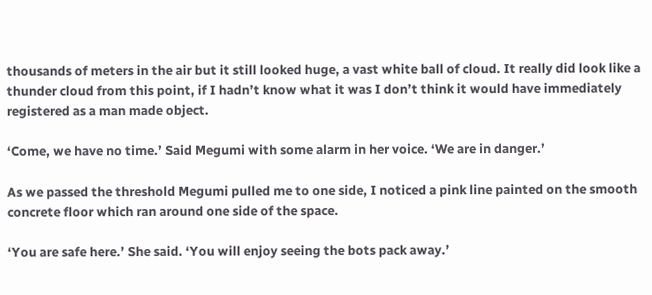thousands of meters in the air but it still looked huge, a vast white ball of cloud. It really did look like a thunder cloud from this point, if I hadn’t know what it was I don’t think it would have immediately registered as a man made object.

‘Come, we have no time.’ Said Megumi with some alarm in her voice. ‘We are in danger.’

As we passed the threshold Megumi pulled me to one side, I noticed a pink line painted on the smooth concrete floor which ran around one side of the space.

‘You are safe here.’ She said. ‘You will enjoy seeing the bots pack away.’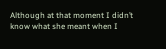Although at that moment I didn’t know what she meant when I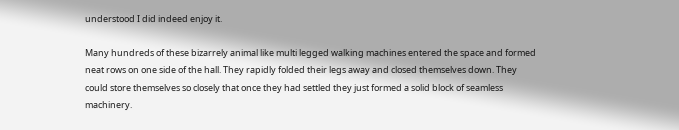understood I did indeed enjoy it.

Many hundreds of these bizarrely animal like multi legged walking machines entered the space and formed neat rows on one side of the hall. They rapidly folded their legs away and closed themselves down. They could store themselves so closely that once they had settled they just formed a solid block of seamless machinery.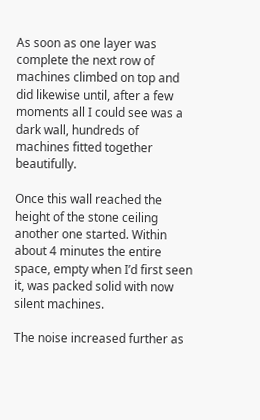As soon as one layer was complete the next row of machines climbed on top and did likewise until, after a few moments all I could see was a dark wall, hundreds of machines fitted together beautifully.

Once this wall reached the height of the stone ceiling another one started. Within about 4 minutes the entire space, empty when I’d first seen it, was packed solid with now silent machines.

The noise increased further as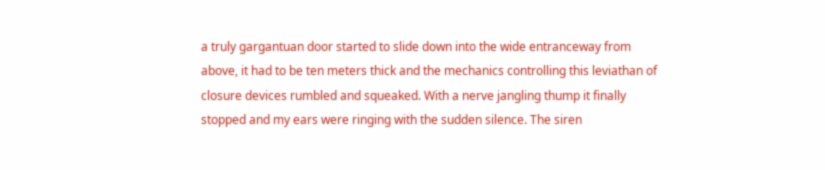a truly gargantuan door started to slide down into the wide entranceway from above, it had to be ten meters thick and the mechanics controlling this leviathan of closure devices rumbled and squeaked. With a nerve jangling thump it finally stopped and my ears were ringing with the sudden silence. The siren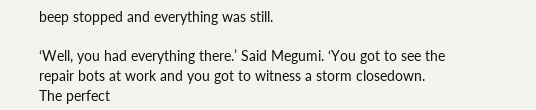beep stopped and everything was still.

‘Well, you had everything there.’ Said Megumi. ‘You got to see the repair bots at work and you got to witness a storm closedown. The perfect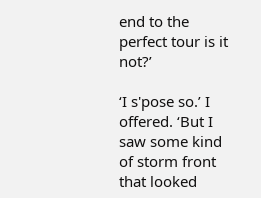end to the perfect tour is it not?’

‘I s'pose so.’ I offered. ‘But I saw some kind of storm front that looked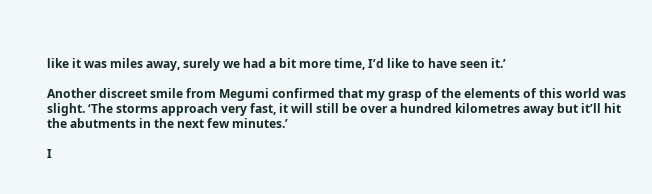like it was miles away, surely we had a bit more time, I’d like to have seen it.’

Another discreet smile from Megumi confirmed that my grasp of the elements of this world was slight. ‘The storms approach very fast, it will still be over a hundred kilometres away but it’ll hit the abutments in the next few minutes.’

I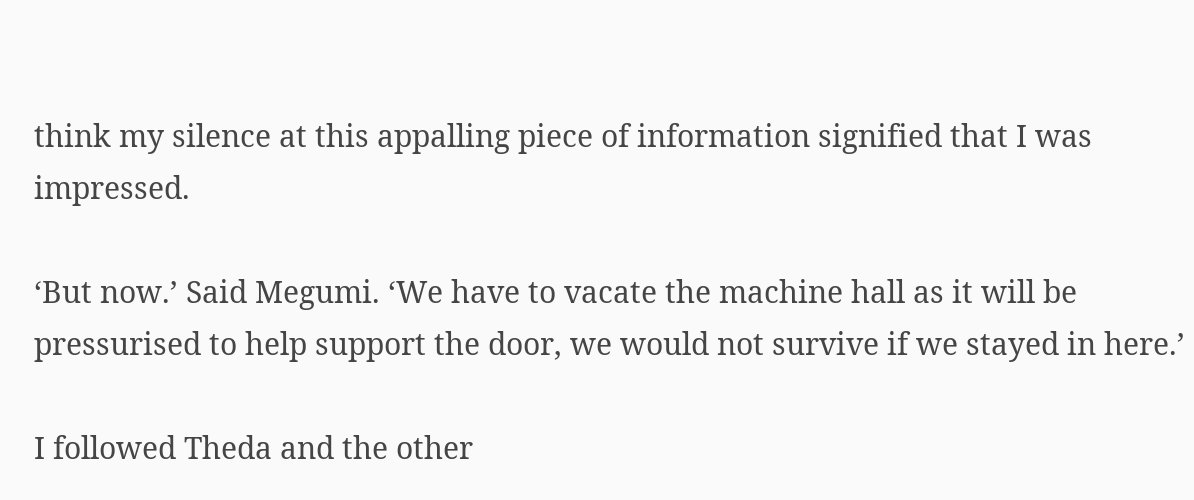think my silence at this appalling piece of information signified that I was impressed.

‘But now.’ Said Megumi. ‘We have to vacate the machine hall as it will be pressurised to help support the door, we would not survive if we stayed in here.’

I followed Theda and the other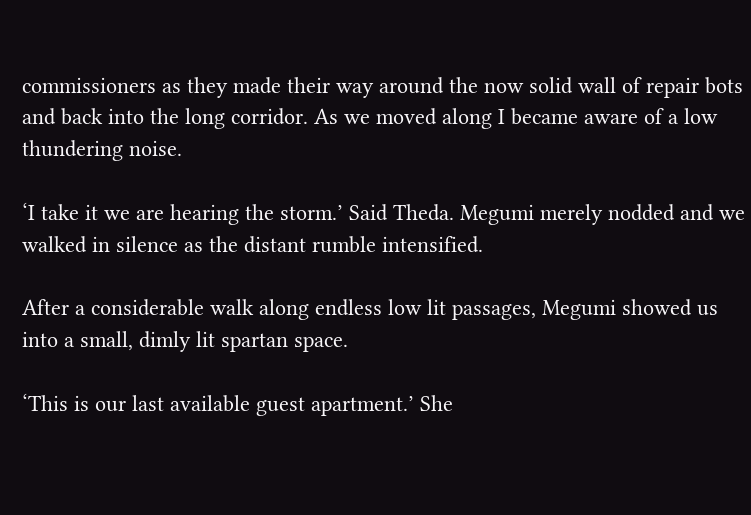commissioners as they made their way around the now solid wall of repair bots and back into the long corridor. As we moved along I became aware of a low thundering noise.

‘I take it we are hearing the storm.’ Said Theda. Megumi merely nodded and we walked in silence as the distant rumble intensified.

After a considerable walk along endless low lit passages, Megumi showed us into a small, dimly lit spartan space.

‘This is our last available guest apartment.’ She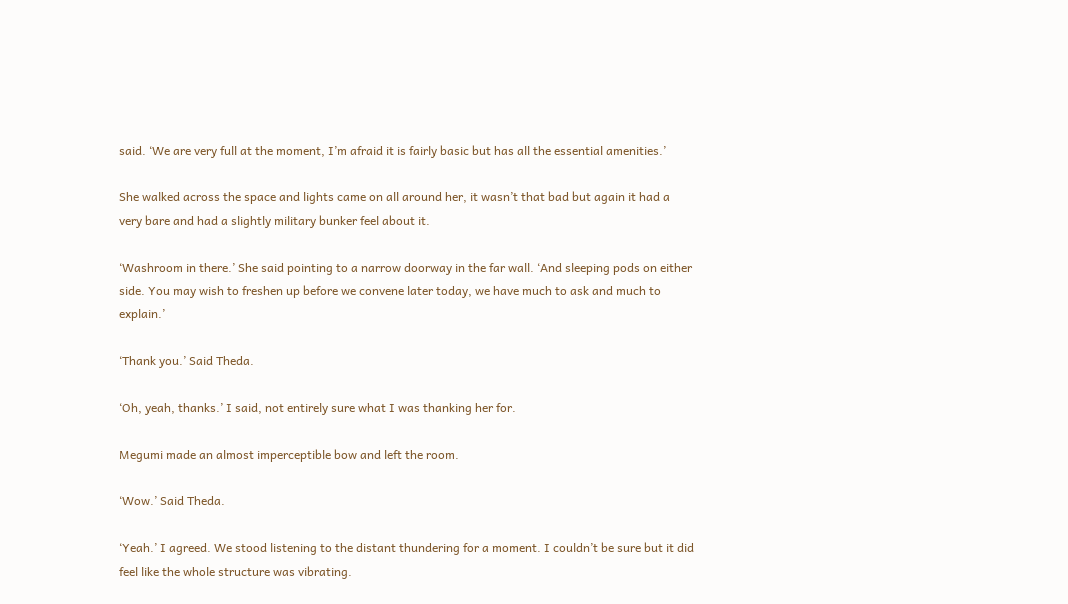said. ‘We are very full at the moment, I’m afraid it is fairly basic but has all the essential amenities.’

She walked across the space and lights came on all around her, it wasn’t that bad but again it had a very bare and had a slightly military bunker feel about it.

‘Washroom in there.’ She said pointing to a narrow doorway in the far wall. ‘And sleeping pods on either side. You may wish to freshen up before we convene later today, we have much to ask and much to explain.’

‘Thank you.’ Said Theda.

‘Oh, yeah, thanks.’ I said, not entirely sure what I was thanking her for.

Megumi made an almost imperceptible bow and left the room.

‘Wow.’ Said Theda.

‘Yeah.’ I agreed. We stood listening to the distant thundering for a moment. I couldn’t be sure but it did feel like the whole structure was vibrating.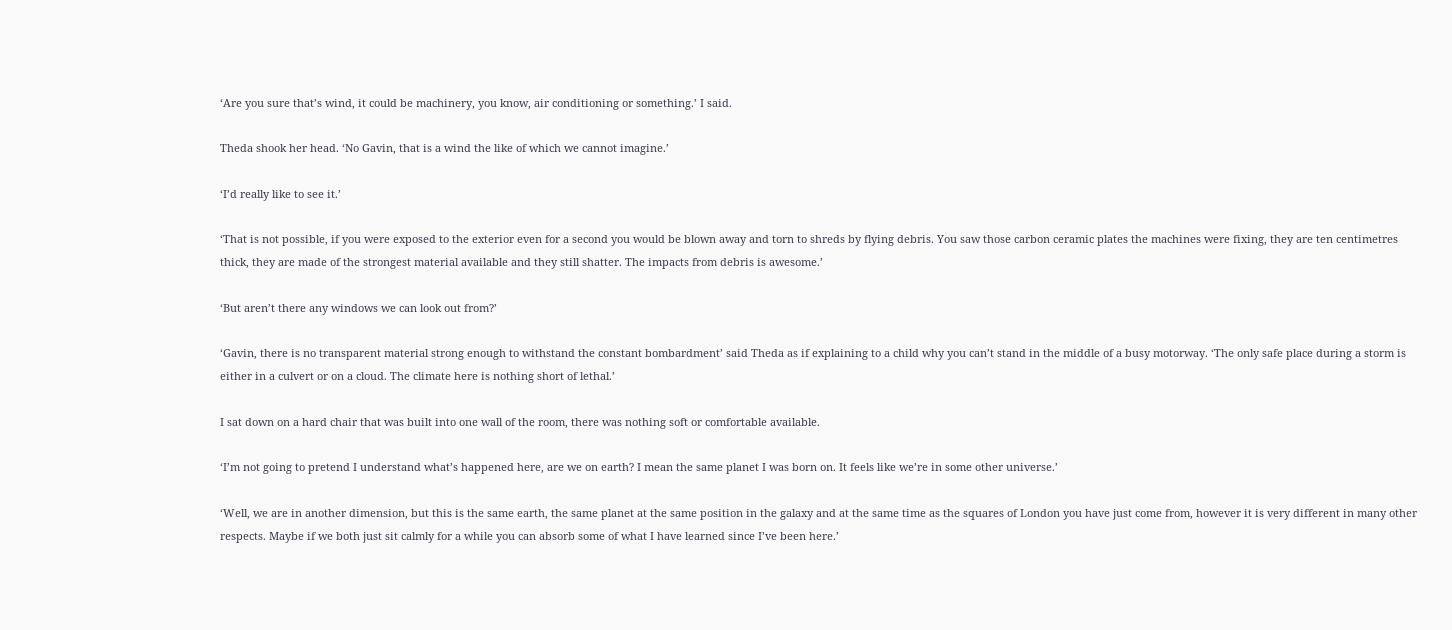‘Are you sure that’s wind, it could be machinery, you know, air conditioning or something.’ I said.

Theda shook her head. ‘No Gavin, that is a wind the like of which we cannot imagine.’

‘I’d really like to see it.’

‘That is not possible, if you were exposed to the exterior even for a second you would be blown away and torn to shreds by flying debris. You saw those carbon ceramic plates the machines were fixing, they are ten centimetres thick, they are made of the strongest material available and they still shatter. The impacts from debris is awesome.’

‘But aren’t there any windows we can look out from?’

‘Gavin, there is no transparent material strong enough to withstand the constant bombardment’ said Theda as if explaining to a child why you can’t stand in the middle of a busy motorway. ‘The only safe place during a storm is either in a culvert or on a cloud. The climate here is nothing short of lethal.’

I sat down on a hard chair that was built into one wall of the room, there was nothing soft or comfortable available.

‘I’m not going to pretend I understand what’s happened here, are we on earth? I mean the same planet I was born on. It feels like we’re in some other universe.’

‘Well, we are in another dimension, but this is the same earth, the same planet at the same position in the galaxy and at the same time as the squares of London you have just come from, however it is very different in many other respects. Maybe if we both just sit calmly for a while you can absorb some of what I have learned since I’ve been here.’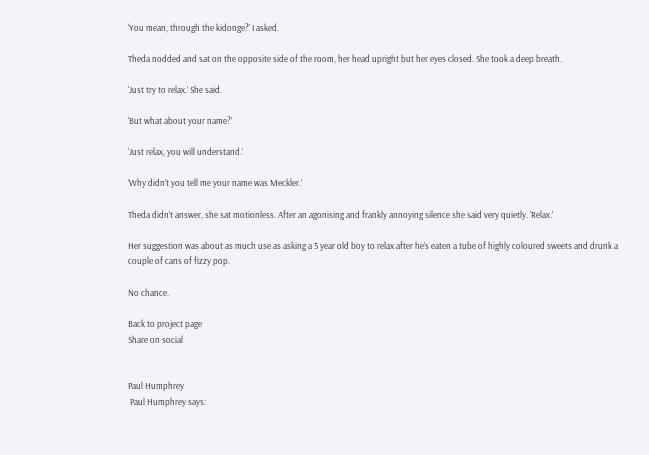‘You mean, through the kidonge?’ I asked.

Theda nodded and sat on the opposite side of the room, her head upright but her eyes closed. She took a deep breath.

‘Just try to relax.’ She said.

‘But what about your name?’

‘Just relax, you will understand.’

‘Why didn’t you tell me your name was Meckler.’

Theda didn’t answer, she sat motionless. After an agonising and frankly annoying silence she said very quietly. ‘Relax.’

Her suggestion was about as much use as asking a 5 year old boy to relax after he’s eaten a tube of highly coloured sweets and drunk a couple of cans of fizzy pop.

No chance.

Back to project page
Share on social


Paul Humphrey
 Paul Humphrey says: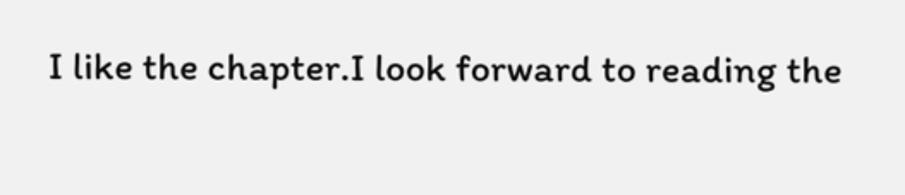I like the chapter.I look forward to reading the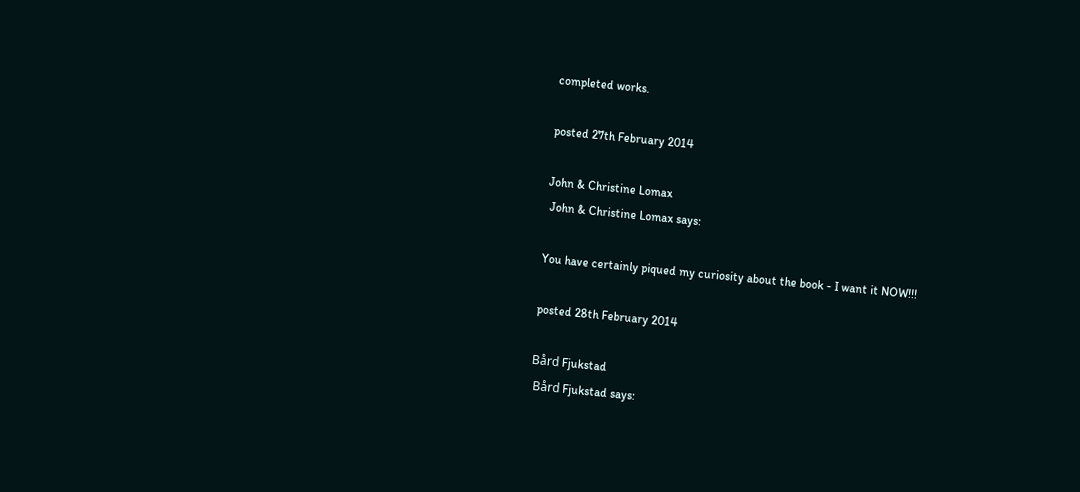completed works.

posted 27th February 2014

John & Christine Lomax
 John & Christine Lomax says:

You have certainly piqued my curiosity about the book - I want it NOW!!!

posted 28th February 2014

Bård Fjukstad
 Bård Fjukstad says: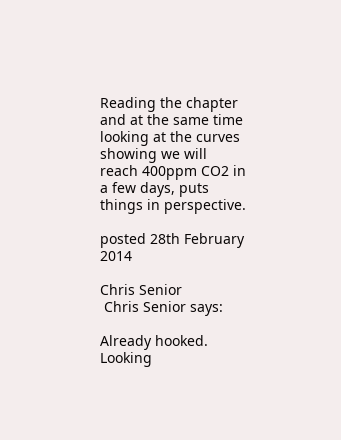Reading the chapter and at the same time looking at the curves showing we will reach 400ppm CO2 in a few days, puts things in perspective.

posted 28th February 2014

Chris Senior
 Chris Senior says:

Already hooked. Looking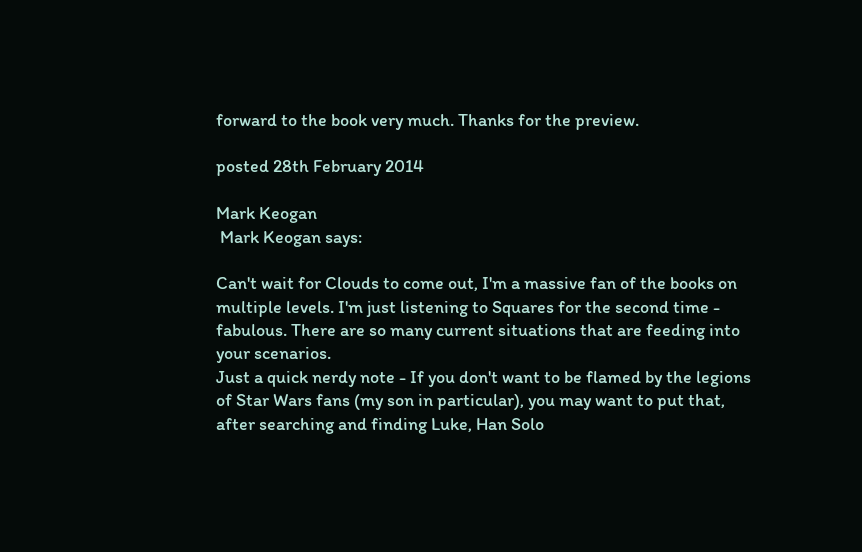forward to the book very much. Thanks for the preview.

posted 28th February 2014

Mark Keogan
 Mark Keogan says:

Can't wait for Clouds to come out, I'm a massive fan of the books on multiple levels. I'm just listening to Squares for the second time - fabulous. There are so many current situations that are feeding into your scenarios.
Just a quick nerdy note - If you don't want to be flamed by the legions of Star Wars fans (my son in particular), you may want to put that, after searching and finding Luke, Han Solo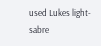used Lukes light-sabre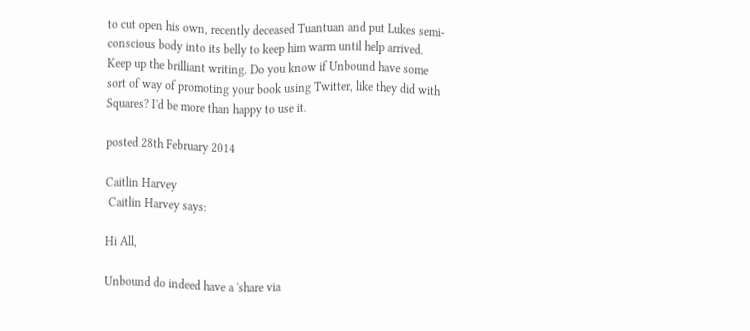to cut open his own, recently deceased Tuantuan and put Lukes semi-conscious body into its belly to keep him warm until help arrived.
Keep up the brilliant writing. Do you know if Unbound have some sort of way of promoting your book using Twitter, like they did with Squares? I'd be more than happy to use it.

posted 28th February 2014

Caitlin Harvey
 Caitlin Harvey says:

Hi All,

Unbound do indeed have a 'share via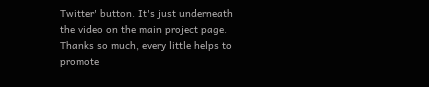Twitter' button. It's just underneath the video on the main project page. Thanks so much, every little helps to promote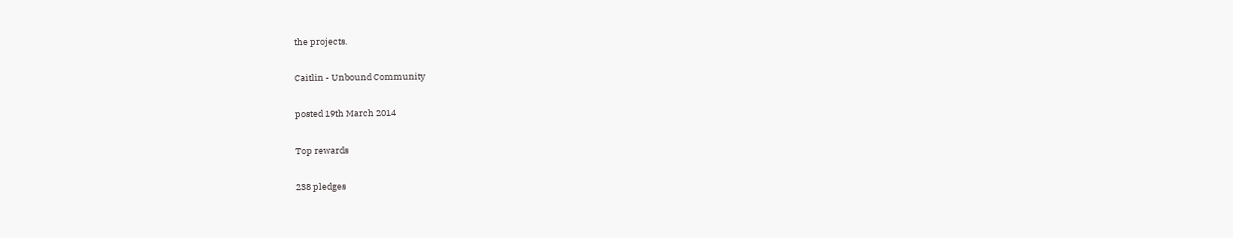the projects.

Caitlin - Unbound Community

posted 19th March 2014

Top rewards

238 pledges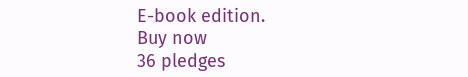E-book edition.
Buy now
36 pledges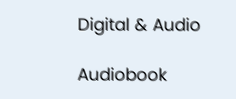Digital & Audio

Audiobook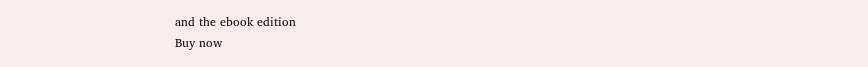and the ebook edition
Buy now